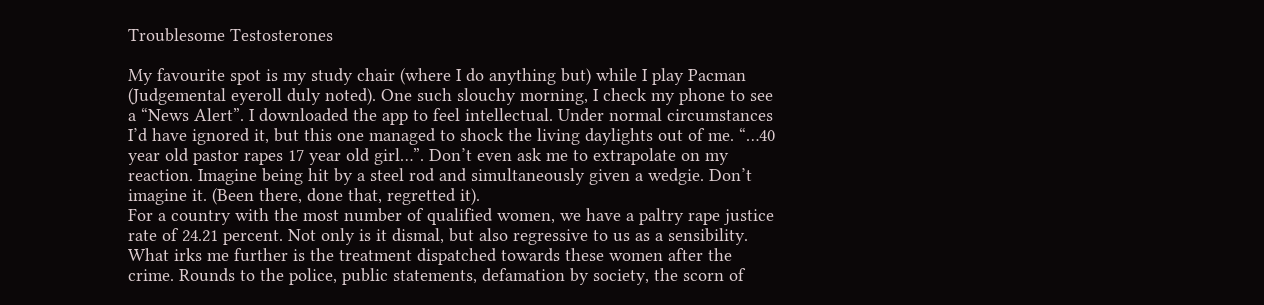Troublesome Testosterones

My favourite spot is my study chair (where I do anything but) while I play Pacman (Judgemental eyeroll duly noted). One such slouchy morning, I check my phone to see a “News Alert”. I downloaded the app to feel intellectual. Under normal circumstances I’d have ignored it, but this one managed to shock the living daylights out of me. “…40 year old pastor rapes 17 year old girl…”. Don’t even ask me to extrapolate on my reaction. Imagine being hit by a steel rod and simultaneously given a wedgie. Don’t imagine it. (Been there, done that, regretted it).
For a country with the most number of qualified women, we have a paltry rape justice rate of 24.21 percent. Not only is it dismal, but also regressive to us as a sensibility. What irks me further is the treatment dispatched towards these women after the crime. Rounds to the police, public statements, defamation by society, the scorn of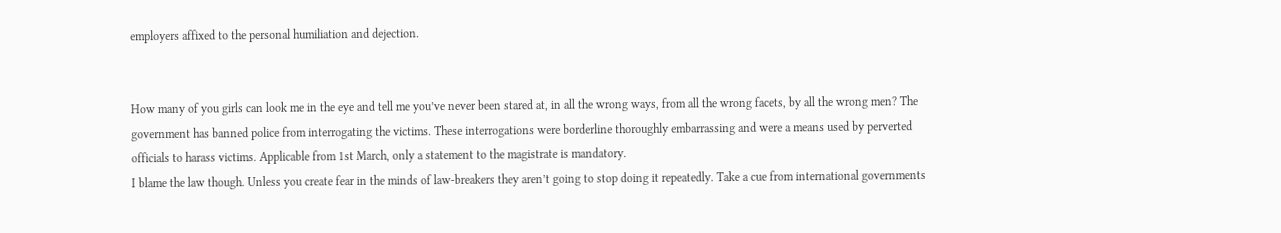employers affixed to the personal humiliation and dejection.


How many of you girls can look me in the eye and tell me you’ve never been stared at, in all the wrong ways, from all the wrong facets, by all the wrong men? The government has banned police from interrogating the victims. These interrogations were borderline thoroughly embarrassing and were a means used by perverted officials to harass victims. Applicable from 1st March, only a statement to the magistrate is mandatory.
I blame the law though. Unless you create fear in the minds of law-breakers they aren’t going to stop doing it repeatedly. Take a cue from international governments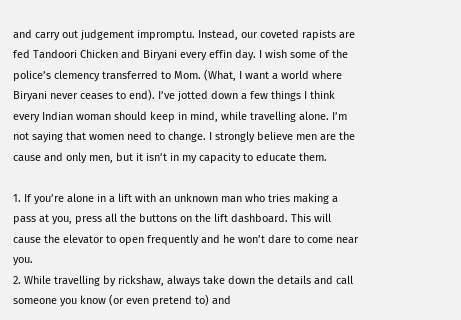and carry out judgement impromptu. Instead, our coveted rapists are fed Tandoori Chicken and Biryani every effin day. I wish some of the police’s clemency transferred to Mom. (What, I want a world where Biryani never ceases to end). I’ve jotted down a few things I think every Indian woman should keep in mind, while travelling alone. I’m not saying that women need to change. I strongly believe men are the cause and only men, but it isn’t in my capacity to educate them.

1. If you’re alone in a lift with an unknown man who tries making a pass at you, press all the buttons on the lift dashboard. This will cause the elevator to open frequently and he won’t dare to come near you.
2. While travelling by rickshaw, always take down the details and call someone you know (or even pretend to) and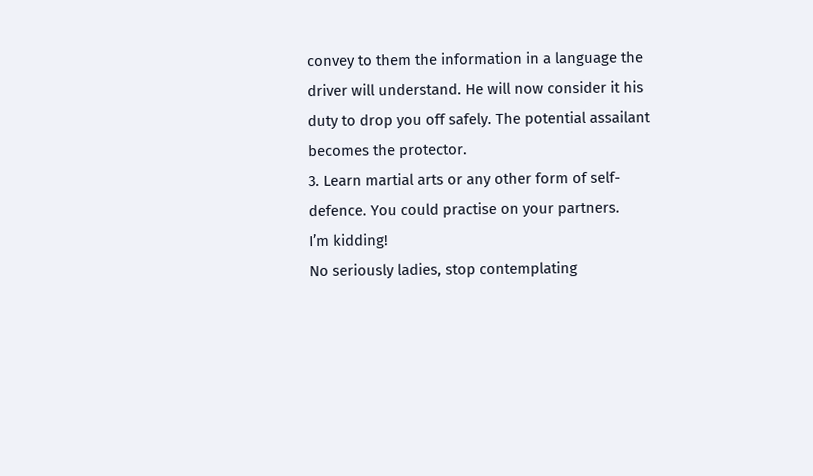convey to them the information in a language the driver will understand. He will now consider it his duty to drop you off safely. The potential assailant becomes the protector.
3. Learn martial arts or any other form of self-defence. You could practise on your partners.
I’m kidding!
No seriously ladies, stop contemplating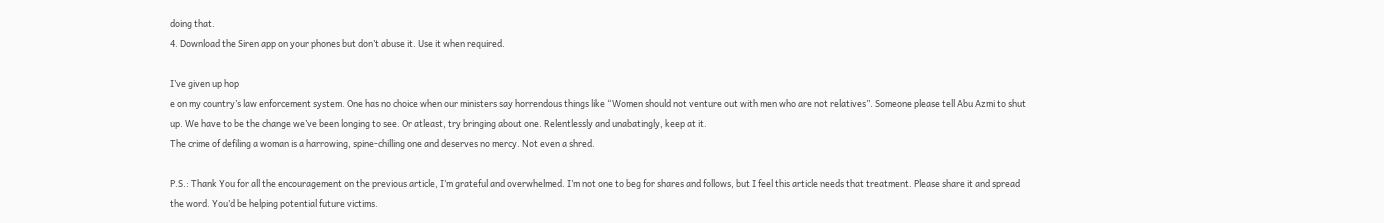doing that.
4. Download the Siren app on your phones but don’t abuse it. Use it when required.

I’ve given up hop
e on my country’s law enforcement system. One has no choice when our ministers say horrendous things like “Women should not venture out with men who are not relatives”. Someone please tell Abu Azmi to shut up. We have to be the change we’ve been longing to see. Or atleast, try bringing about one. Relentlessly and unabatingly, keep at it.
The crime of defiling a woman is a harrowing, spine-chilling one and deserves no mercy. Not even a shred.

P.S.: Thank You for all the encouragement on the previous article, I’m grateful and overwhelmed. I’m not one to beg for shares and follows, but I feel this article needs that treatment. Please share it and spread the word. You’d be helping potential future victims.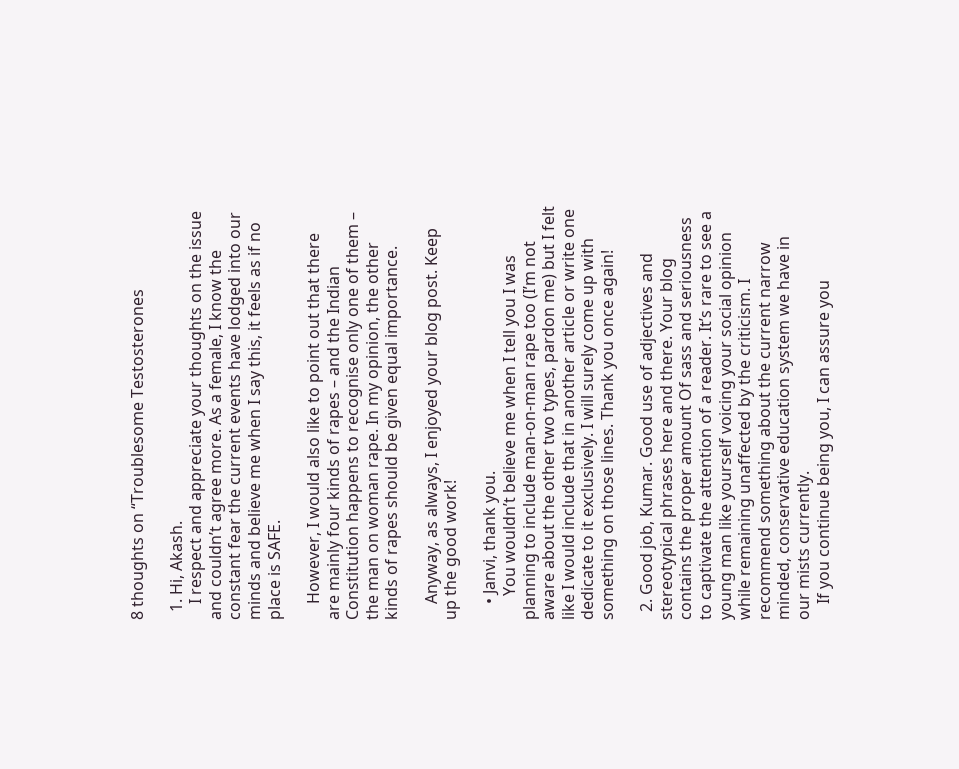8 thoughts on “Troublesome Testosterones

  1. Hi, Akash.
    I respect and appreciate your thoughts on the issue and couldn’t agree more. As a female, I know the constant fear the current events have lodged into our minds and believe me when I say this, it feels as if no place is SAFE.

    However, I would also like to point out that there are mainly four kinds of rapes – and the Indian Constitution happens to recognise only one of them – the man on woman rape. In my opinion, the other kinds of rapes should be given equal importance.

    Anyway, as always, I enjoyed your blog post. Keep up the good work!

    • Janvi, thank you.
      You wouldn’t believe me when I tell you I was planning to include man-on-man rape too (I’m not aware about the other two types, pardon me) but I felt like I would include that in another article or write one dedicate to it exclusively. I will surely come up with something on those lines. Thank you once again!

  2. Good job, Kumar. Good use of adjectives and stereotypical phrases here and there. Your blog contains the proper amount Of sass and seriousness to captivate the attention of a reader. It’s rare to see a young man like yourself voicing your social opinion while remaining unaffected by the criticism. I recommend something about the current narrow minded, conservative education system we have in our mists currently.
    If you continue being you, I can assure you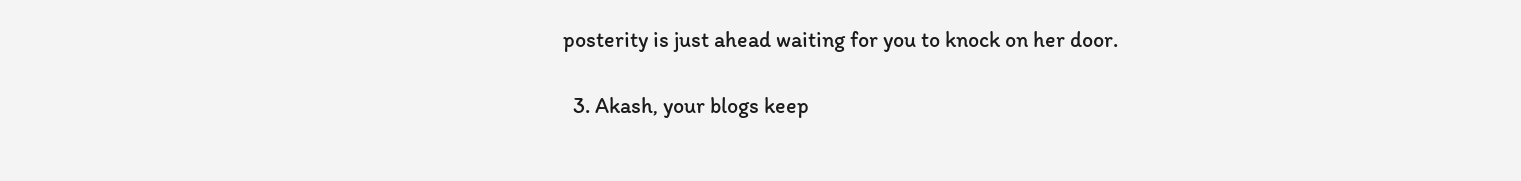posterity is just ahead waiting for you to knock on her door.

  3. Akash, your blogs keep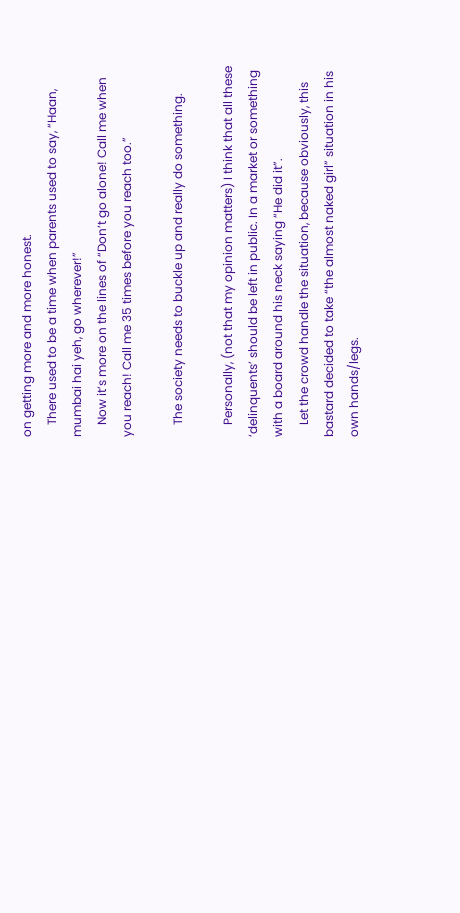on getting more and more honest.
    There used to be a time when parents used to say, “Haan, mumbai hai yeh, go wherever!”
    Now it’s more on the lines of “Don’t go alone! Call me when you reach! Call me 35 times before you reach too.”

    The society needs to buckle up and really do something.

    Personally, (not that my opinion matters) I think that all these ‘delinquents’ should be left in public. In a market or something with a board around his neck saying “He did it”.
    Let the crowd handle the situation, because obviously, this bastard decided to take “the almost naked girl” situation in his own hands/legs.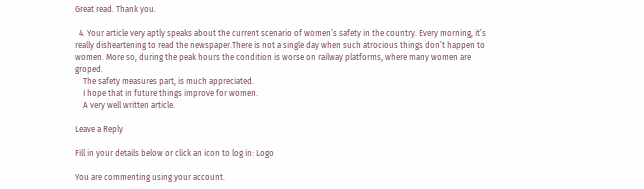Great read. Thank you.

  4. Your article very aptly speaks about the current scenario of women’s safety in the country. Every morning, it’s really disheartening to read the newspaper.There is not a single day when such atrocious things don’t happen to women. More so, during the peak hours the condition is worse on railway platforms, where many women are groped.
    The safety measures part, is much appreciated.
    I hope that in future things improve for women.
    A very well written article.

Leave a Reply

Fill in your details below or click an icon to log in: Logo

You are commenting using your account.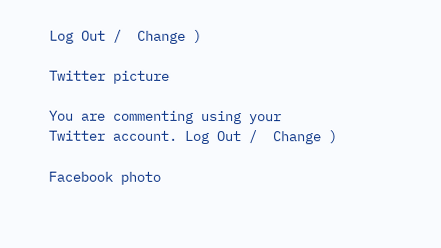Log Out /  Change )

Twitter picture

You are commenting using your Twitter account. Log Out /  Change )

Facebook photo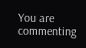You are commenting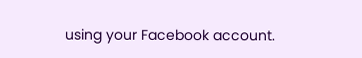using your Facebook account.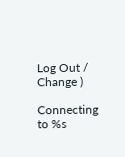Log Out /  Change )

Connecting to %s